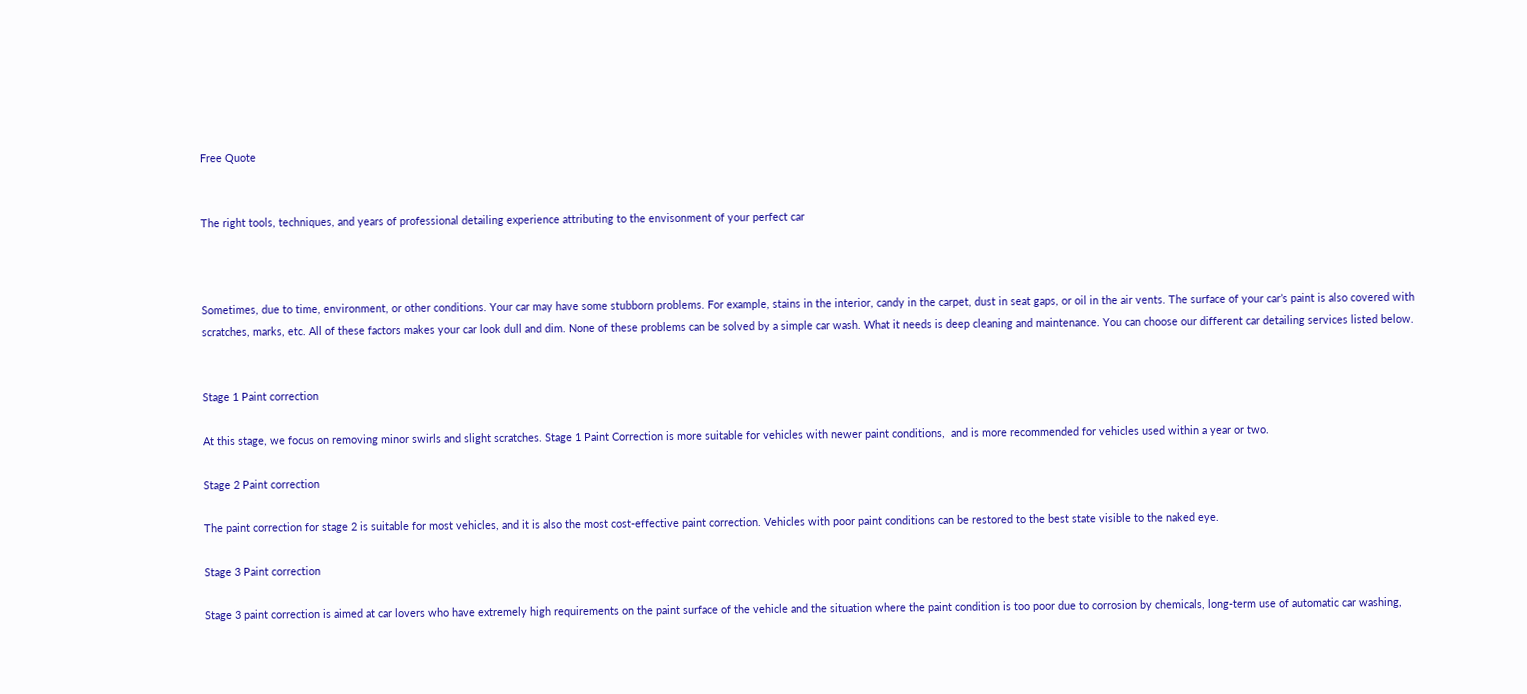Free Quote


The right tools, techniques, and years of professional detailing experience attributing to the envisonment of your perfect car



Sometimes, due to time, environment, or other conditions. Your car may have some stubborn problems. For example, stains in the interior, candy in the carpet, dust in seat gaps, or oil in the air vents. The surface of your car’s paint is also covered with scratches, marks, etc. All of these factors makes your car look dull and dim. None of these problems can be solved by a simple car wash. What it needs is deep cleaning and maintenance. You can choose our different car detailing services listed below.


Stage 1 Paint correction

At this stage, we focus on removing minor swirls and slight scratches. Stage 1 Paint Correction is more suitable for vehicles with newer paint conditions,  and is more recommended for vehicles used within a year or two.

Stage 2 Paint correction

The paint correction for stage 2 is suitable for most vehicles, and it is also the most cost-effective paint correction. Vehicles with poor paint conditions can be restored to the best state visible to the naked eye.

Stage 3 Paint correction

Stage 3 paint correction is aimed at car lovers who have extremely high requirements on the paint surface of the vehicle and the situation where the paint condition is too poor due to corrosion by chemicals, long-term use of automatic car washing,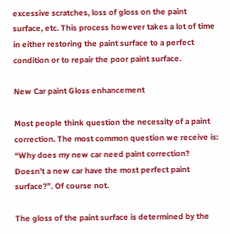excessive scratches, loss of gloss on the paint surface, etc. This process however takes a lot of time in either restoring the paint surface to a perfect condition or to repair the poor paint surface.

New Car paint Gloss enhancement

Most people think question the necessity of a paint correction. The most common question we receive is: “Why does my new car need paint correction? Doesn’t a new car have the most perfect paint surface?”. Of course not.

The gloss of the paint surface is determined by the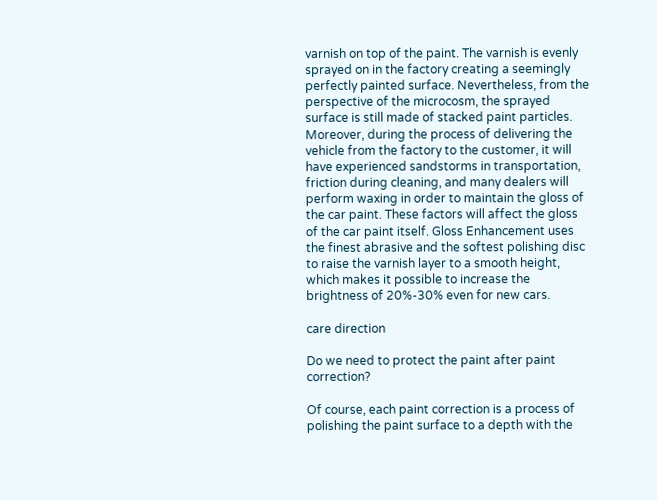varnish on top of the paint. The varnish is evenly sprayed on in the factory creating a seemingly perfectly painted surface. Nevertheless, from the perspective of the microcosm, the sprayed surface is still made of stacked paint particles. Moreover, during the process of delivering the vehicle from the factory to the customer, it will have experienced sandstorms in transportation, friction during cleaning, and many dealers will perform waxing in order to maintain the gloss of the car paint. These factors will affect the gloss of the car paint itself. Gloss Enhancement uses the finest abrasive and the softest polishing disc to raise the varnish layer to a smooth height, which makes it possible to increase the brightness of 20%-30% even for new cars.

care direction

Do we need to protect the paint after paint correction?

Of course, each paint correction is a process of polishing the paint surface to a depth with the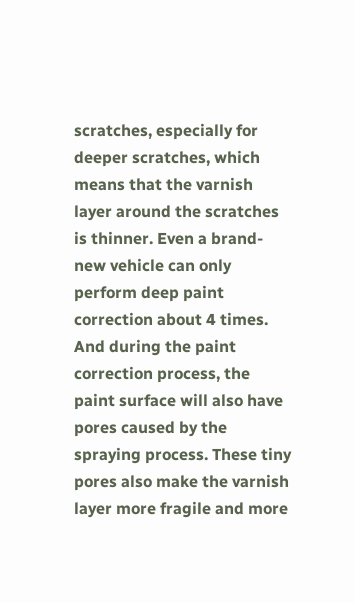scratches, especially for deeper scratches, which means that the varnish layer around the scratches is thinner. Even a brand-new vehicle can only perform deep paint correction about 4 times. And during the paint correction process, the paint surface will also have pores caused by the spraying process. These tiny pores also make the varnish layer more fragile and more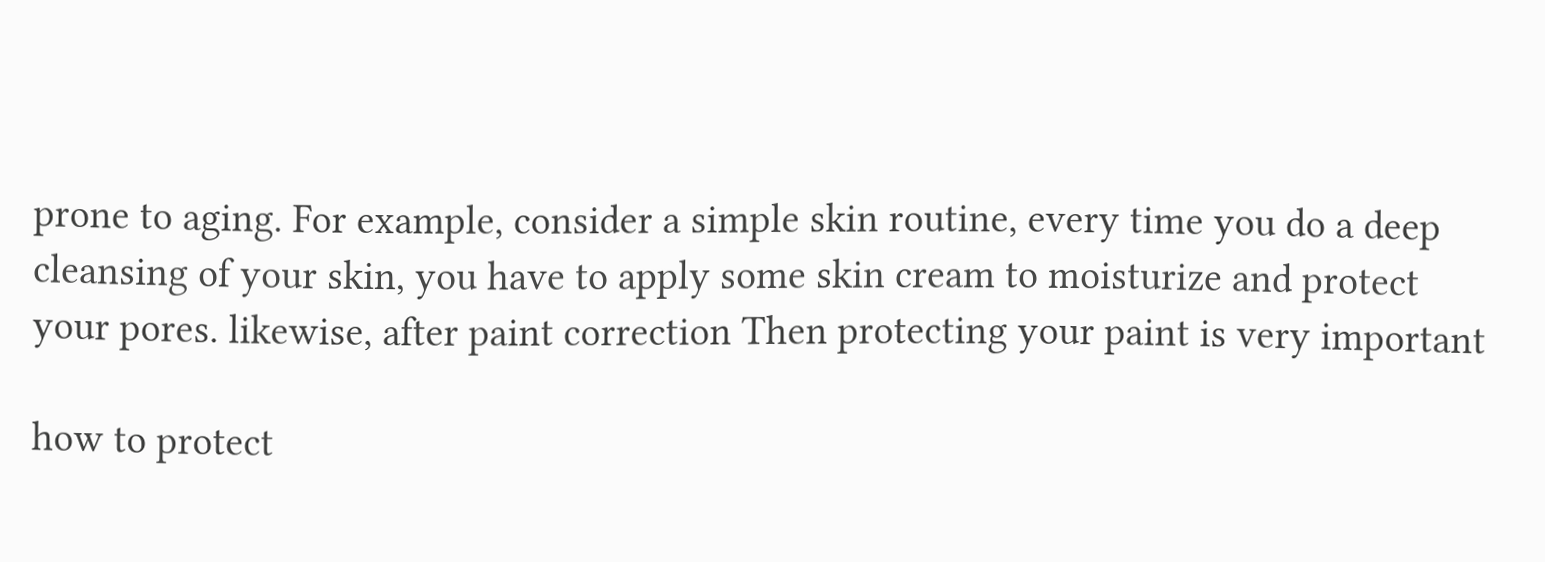prone to aging. For example, consider a simple skin routine, every time you do a deep cleansing of your skin, you have to apply some skin cream to moisturize and protect your pores. likewise, after paint correction Then protecting your paint is very important

how to protect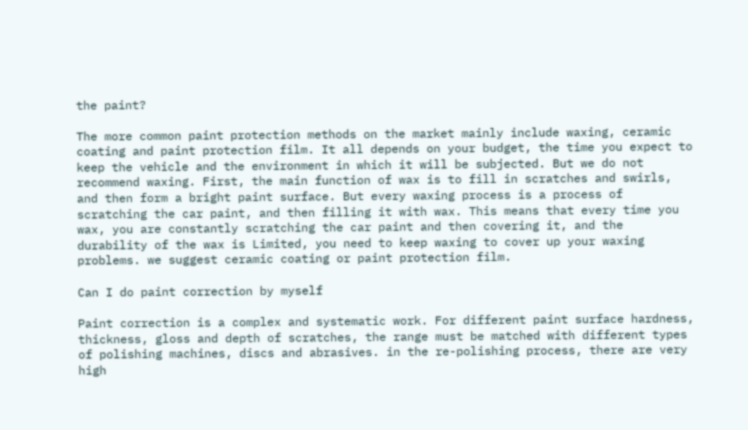the paint?

The more common paint protection methods on the market mainly include waxing, ceramic coating and paint protection film. It all depends on your budget, the time you expect to keep the vehicle and the environment in which it will be subjected. But we do not recommend waxing. First, the main function of wax is to fill in scratches and swirls, and then form a bright paint surface. But every waxing process is a process of scratching the car paint, and then filling it with wax. This means that every time you wax, you are constantly scratching the car paint and then covering it, and the durability of the wax is Limited, you need to keep waxing to cover up your waxing problems. we suggest ceramic coating or paint protection film.

Can I do paint correction by myself

Paint correction is a complex and systematic work. For different paint surface hardness, thickness, gloss and depth of scratches, the range must be matched with different types of polishing machines, discs and abrasives. in the re-polishing process, there are very high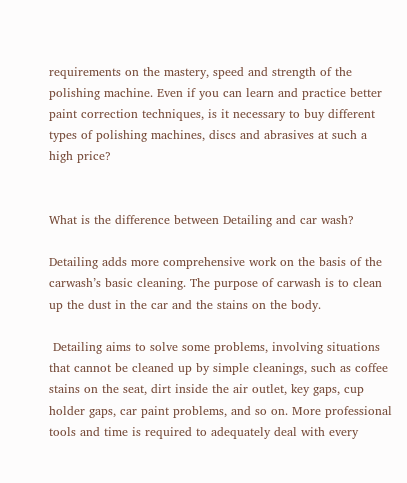requirements on the mastery, speed and strength of the polishing machine. Even if you can learn and practice better paint correction techniques, is it necessary to buy different types of polishing machines, discs and abrasives at such a high price?


What is the difference between Detailing and car wash?

Detailing adds more comprehensive work on the basis of the carwash’s basic cleaning. The purpose of carwash is to clean up the dust in the car and the stains on the body.

 Detailing aims to solve some problems, involving situations that cannot be cleaned up by simple cleanings, such as coffee stains on the seat, dirt inside the air outlet, key gaps, cup holder gaps, car paint problems, and so on. More professional tools and time is required to adequately deal with every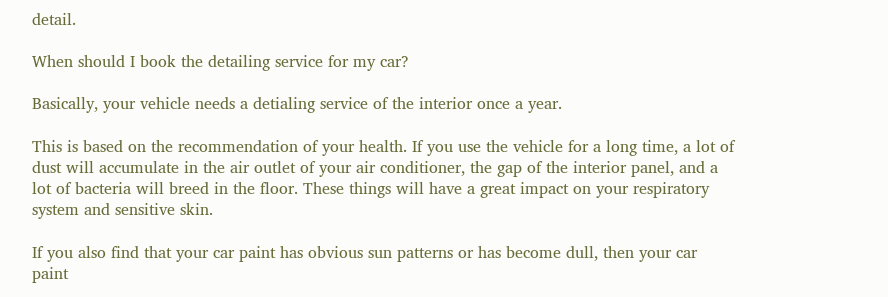detail.

When should I book the detailing service for my car?

Basically, your vehicle needs a detialing service of the interior once a year.

This is based on the recommendation of your health. If you use the vehicle for a long time, a lot of dust will accumulate in the air outlet of your air conditioner, the gap of the interior panel, and a lot of bacteria will breed in the floor. These things will have a great impact on your respiratory system and sensitive skin.

If you also find that your car paint has obvious sun patterns or has become dull, then your car paint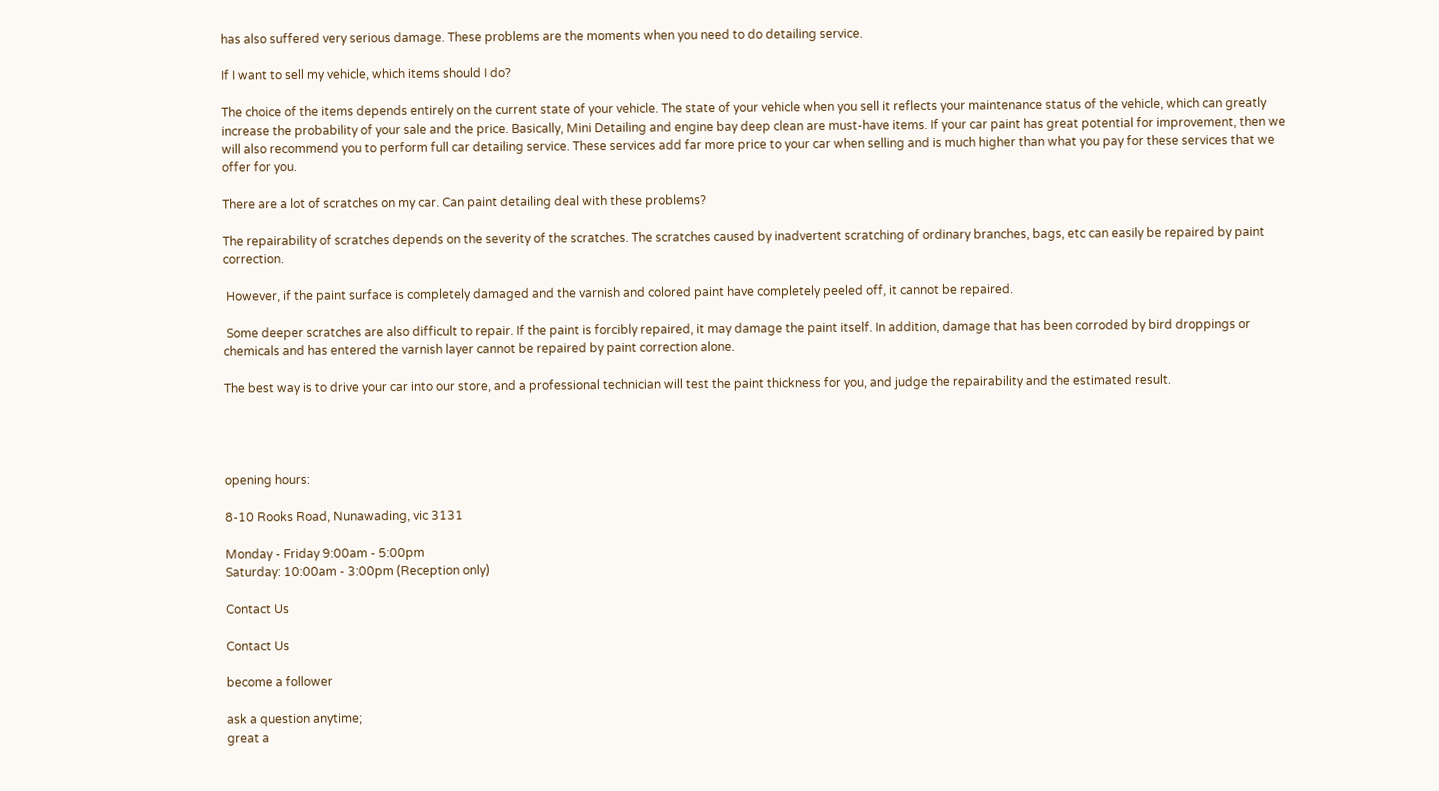has also suffered very serious damage. These problems are the moments when you need to do detailing service.

If I want to sell my vehicle, which items should I do?

The choice of the items depends entirely on the current state of your vehicle. The state of your vehicle when you sell it reflects your maintenance status of the vehicle, which can greatly increase the probability of your sale and the price. Basically, Mini Detailing and engine bay deep clean are must-have items. If your car paint has great potential for improvement, then we will also recommend you to perform full car detailing service. These services add far more price to your car when selling and is much higher than what you pay for these services that we offer for you.

There are a lot of scratches on my car. Can paint detailing deal with these problems?

The repairability of scratches depends on the severity of the scratches. The scratches caused by inadvertent scratching of ordinary branches, bags, etc can easily be repaired by paint correction.

 However, if the paint surface is completely damaged and the varnish and colored paint have completely peeled off, it cannot be repaired.

 Some deeper scratches are also difficult to repair. If the paint is forcibly repaired, it may damage the paint itself. In addition, damage that has been corroded by bird droppings or chemicals and has entered the varnish layer cannot be repaired by paint correction alone.

The best way is to drive your car into our store, and a professional technician will test the paint thickness for you, and judge the repairability and the estimated result.




opening hours:

8-10 Rooks Road, Nunawading, vic 3131

Monday - Friday 9:00am - 5:00pm
Saturday: 10:00am - 3:00pm (Reception only)

Contact Us

Contact Us

become a follower

ask a question anytime;
great a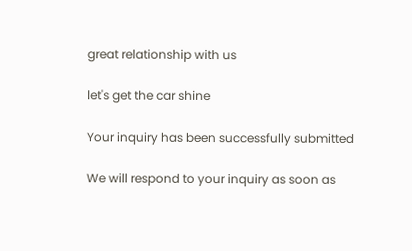great relationship with us

let's get the car shine

Your inquiry has been successfully submitted

We will respond to your inquiry as soon as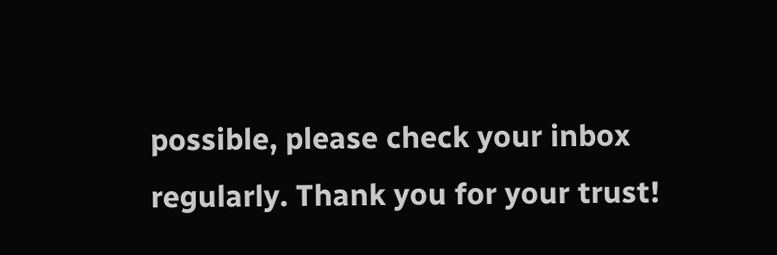possible, please check your inbox regularly. Thank you for your trust!